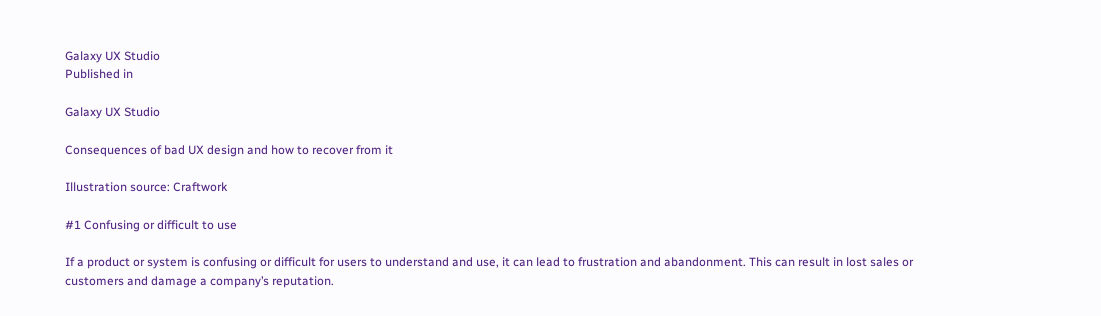Galaxy UX Studio
Published in

Galaxy UX Studio

Consequences of bad UX design and how to recover from it

Illustration source: Craftwork

#1 Confusing or difficult to use

If a product or system is confusing or difficult for users to understand and use, it can lead to frustration and abandonment. This can result in lost sales or customers and damage a company’s reputation.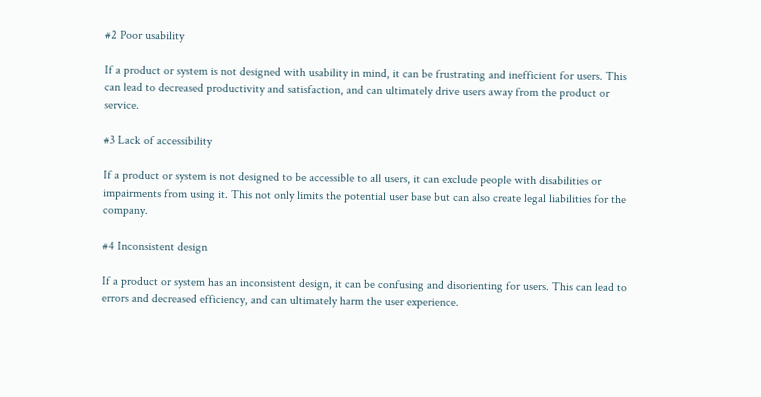#2 Poor usability

If a product or system is not designed with usability in mind, it can be frustrating and inefficient for users. This can lead to decreased productivity and satisfaction, and can ultimately drive users away from the product or service.

#3 Lack of accessibility

If a product or system is not designed to be accessible to all users, it can exclude people with disabilities or impairments from using it. This not only limits the potential user base but can also create legal liabilities for the company.

#4 Inconsistent design

If a product or system has an inconsistent design, it can be confusing and disorienting for users. This can lead to errors and decreased efficiency, and can ultimately harm the user experience.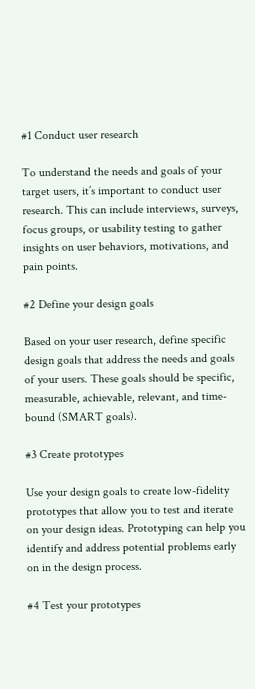#1 Conduct user research

To understand the needs and goals of your target users, it’s important to conduct user research. This can include interviews, surveys, focus groups, or usability testing to gather insights on user behaviors, motivations, and pain points.

#2 Define your design goals

Based on your user research, define specific design goals that address the needs and goals of your users. These goals should be specific, measurable, achievable, relevant, and time-bound (SMART goals).

#3 Create prototypes

Use your design goals to create low-fidelity prototypes that allow you to test and iterate on your design ideas. Prototyping can help you identify and address potential problems early on in the design process.

#4 Test your prototypes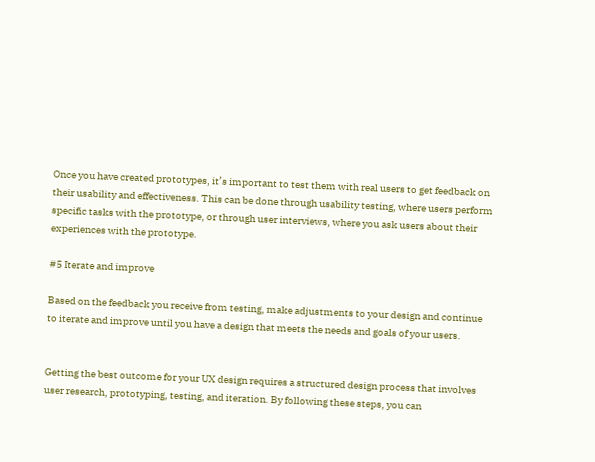Once you have created prototypes, it’s important to test them with real users to get feedback on their usability and effectiveness. This can be done through usability testing, where users perform specific tasks with the prototype, or through user interviews, where you ask users about their experiences with the prototype.

#5 Iterate and improve

Based on the feedback you receive from testing, make adjustments to your design and continue to iterate and improve until you have a design that meets the needs and goals of your users.


Getting the best outcome for your UX design requires a structured design process that involves user research, prototyping, testing, and iteration. By following these steps, you can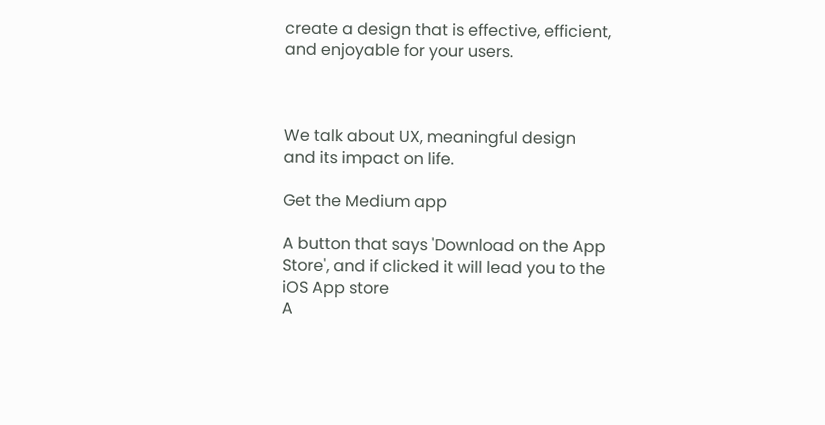create a design that is effective, efficient, and enjoyable for your users.



We talk about UX, meaningful design and its impact on life.

Get the Medium app

A button that says 'Download on the App Store', and if clicked it will lead you to the iOS App store
A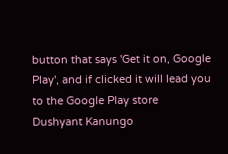button that says 'Get it on, Google Play', and if clicked it will lead you to the Google Play store
Dushyant Kanungo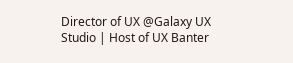Director of UX @Galaxy UX Studio | Host of UX Banter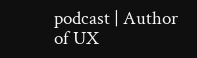podcast | Author of UX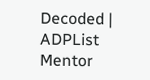Decoded | ADPList Mentor